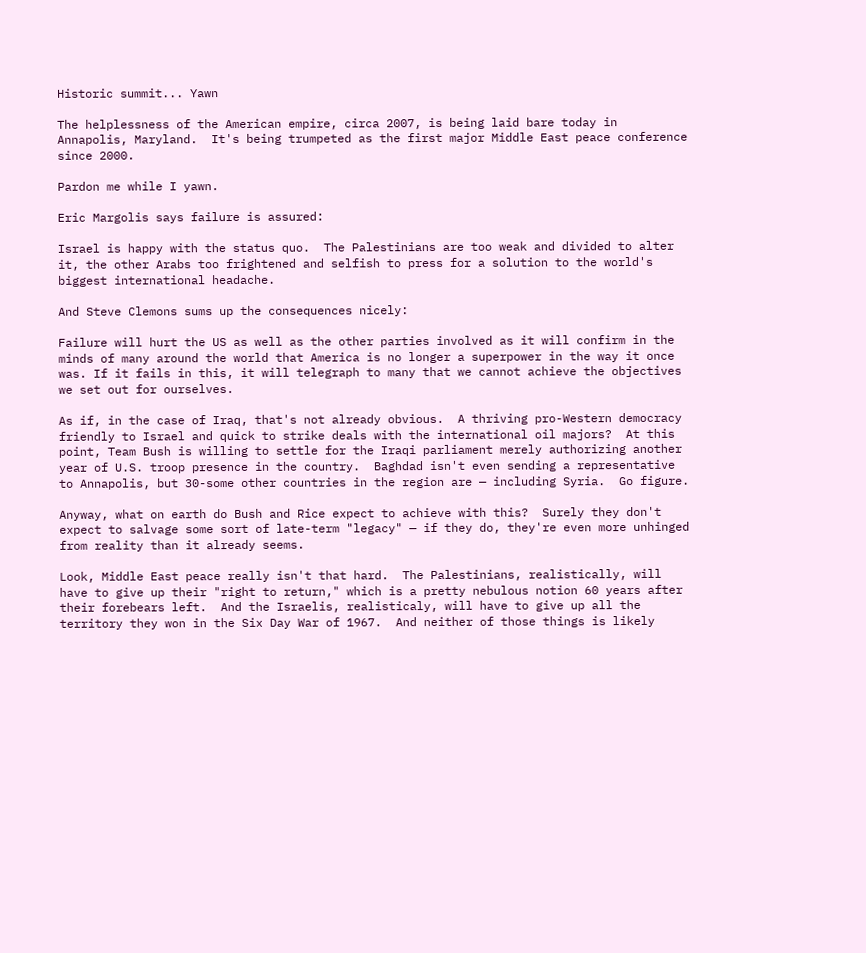Historic summit... Yawn

The helplessness of the American empire, circa 2007, is being laid bare today in Annapolis, Maryland.  It's being trumpeted as the first major Middle East peace conference since 2000.

Pardon me while I yawn.

Eric Margolis says failure is assured:

Israel is happy with the status quo.  The Palestinians are too weak and divided to alter it, the other Arabs too frightened and selfish to press for a solution to the world's biggest international headache.

And Steve Clemons sums up the consequences nicely:

Failure will hurt the US as well as the other parties involved as it will confirm in the minds of many around the world that America is no longer a superpower in the way it once was. If it fails in this, it will telegraph to many that we cannot achieve the objectives we set out for ourselves.

As if, in the case of Iraq, that's not already obvious.  A thriving pro-Western democracy friendly to Israel and quick to strike deals with the international oil majors?  At this point, Team Bush is willing to settle for the Iraqi parliament merely authorizing another year of U.S. troop presence in the country.  Baghdad isn't even sending a representative to Annapolis, but 30-some other countries in the region are — including Syria.  Go figure.

Anyway, what on earth do Bush and Rice expect to achieve with this?  Surely they don't expect to salvage some sort of late-term "legacy" — if they do, they're even more unhinged from reality than it already seems.

Look, Middle East peace really isn't that hard.  The Palestinians, realistically, will have to give up their "right to return," which is a pretty nebulous notion 60 years after their forebears left.  And the Israelis, realisticaly, will have to give up all the territory they won in the Six Day War of 1967.  And neither of those things is likely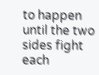to happen until the two sides fight each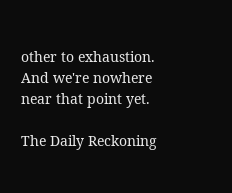other to exhaustion.  And we're nowhere near that point yet.

The Daily Reckoning